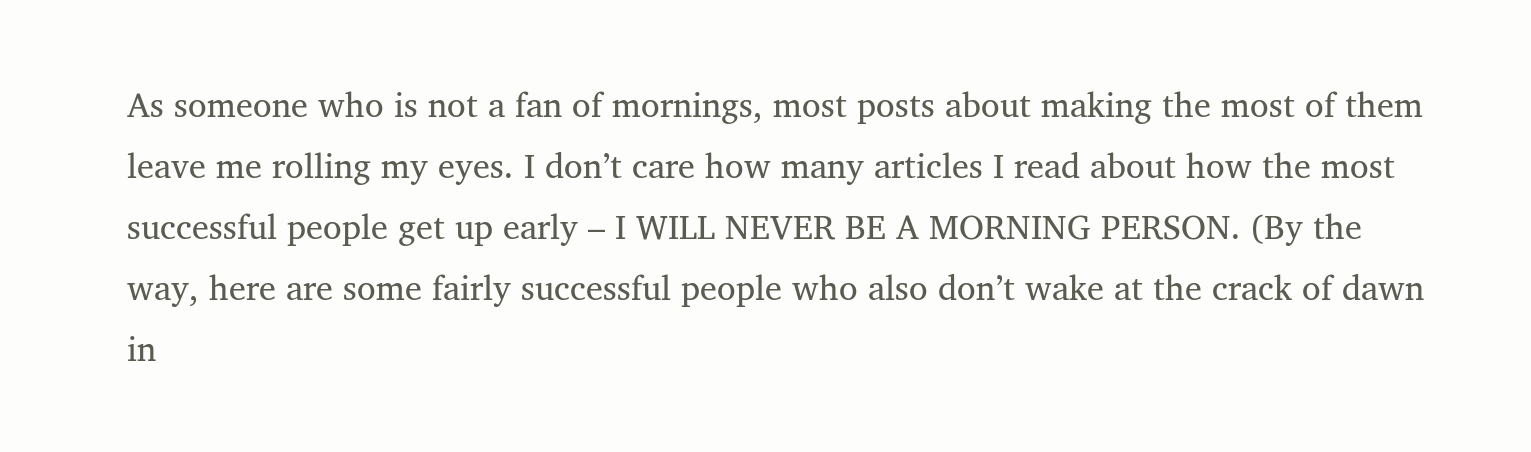As someone who is not a fan of mornings, most posts about making the most of them leave me rolling my eyes. I don’t care how many articles I read about how the most successful people get up early – I WILL NEVER BE A MORNING PERSON. (By the way, here are some fairly successful people who also don’t wake at the crack of dawn in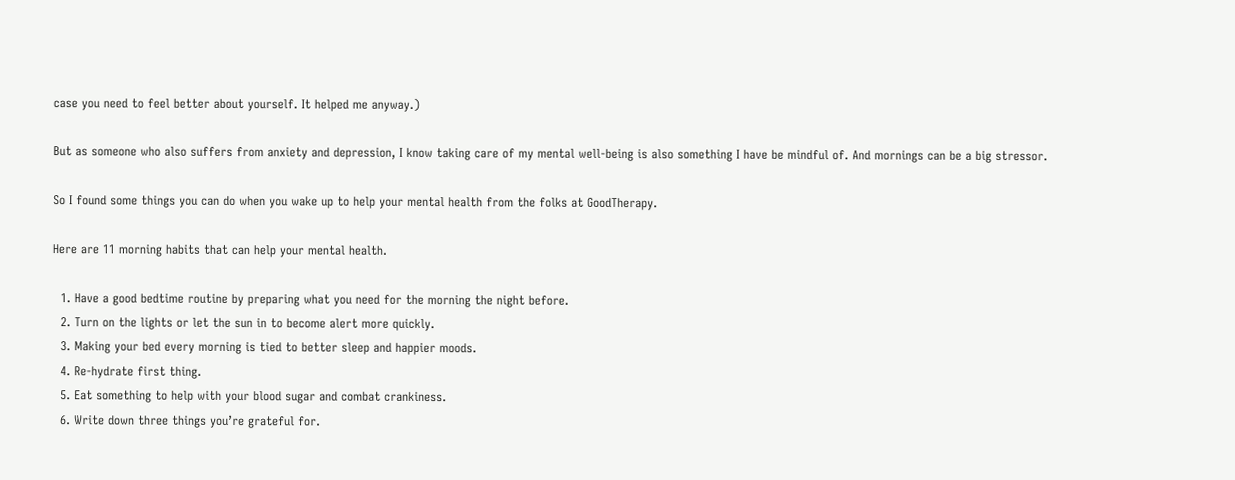case you need to feel better about yourself. It helped me anyway.)

But as someone who also suffers from anxiety and depression, I know taking care of my mental well-being is also something I have be mindful of. And mornings can be a big stressor.

So I found some things you can do when you wake up to help your mental health from the folks at GoodTherapy.

Here are 11 morning habits that can help your mental health.

  1. Have a good bedtime routine by preparing what you need for the morning the night before.
  2. Turn on the lights or let the sun in to become alert more quickly.
  3. Making your bed every morning is tied to better sleep and happier moods.
  4. Re-hydrate first thing.
  5. Eat something to help with your blood sugar and combat crankiness.
  6. Write down three things you’re grateful for.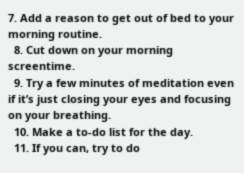7. Add a reason to get out of bed to your morning routine.
  8. Cut down on your morning screentime.
  9. Try a few minutes of meditation even if it’s just closing your eyes and focusing on your breathing.
  10. Make a to-do list for the day.
  11. If you can, try to do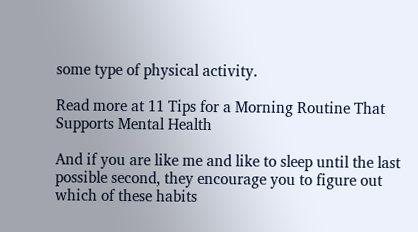some type of physical activity.

Read more at 11 Tips for a Morning Routine That Supports Mental Health

And if you are like me and like to sleep until the last possible second, they encourage you to figure out which of these habits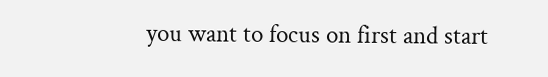you want to focus on first and start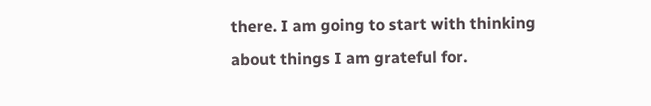there. I am going to start with thinking about things I am grateful for.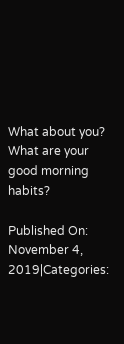What about you? What are your good morning habits?

Published On: November 4, 2019|Categories: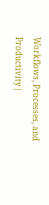Workflows, Processes, and Productivity|